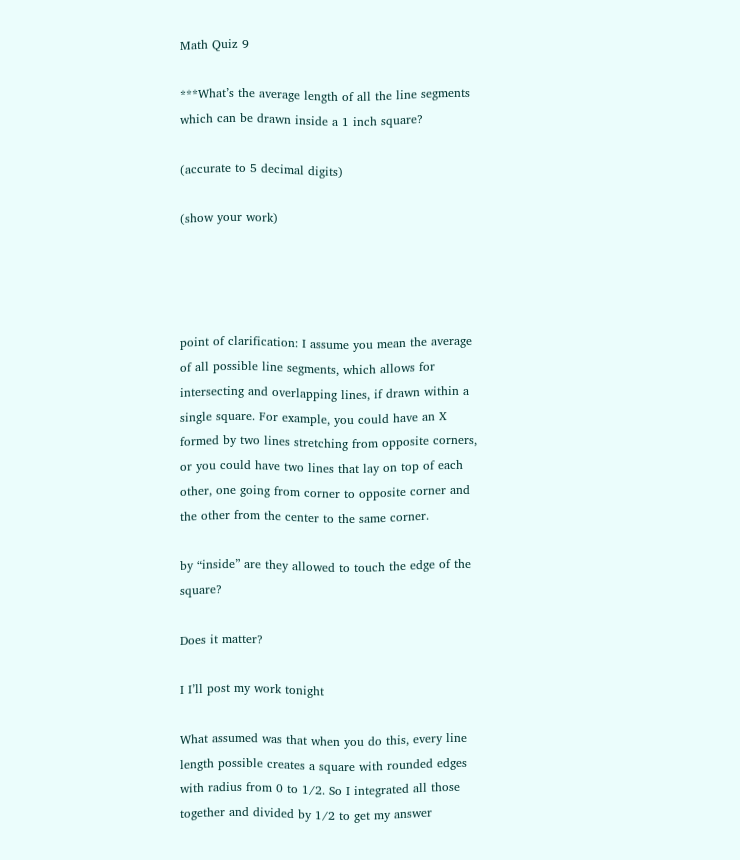Math Quiz 9

***What’s the average length of all the line segments which can be drawn inside a 1 inch square?

(accurate to 5 decimal digits)

(show your work)




point of clarification: I assume you mean the average of all possible line segments, which allows for intersecting and overlapping lines, if drawn within a single square. For example, you could have an X formed by two lines stretching from opposite corners, or you could have two lines that lay on top of each other, one going from corner to opposite corner and the other from the center to the same corner.

by “inside” are they allowed to touch the edge of the square?

Does it matter?

I I’ll post my work tonight

What assumed was that when you do this, every line length possible creates a square with rounded edges with radius from 0 to 1/2. So I integrated all those together and divided by 1/2 to get my answer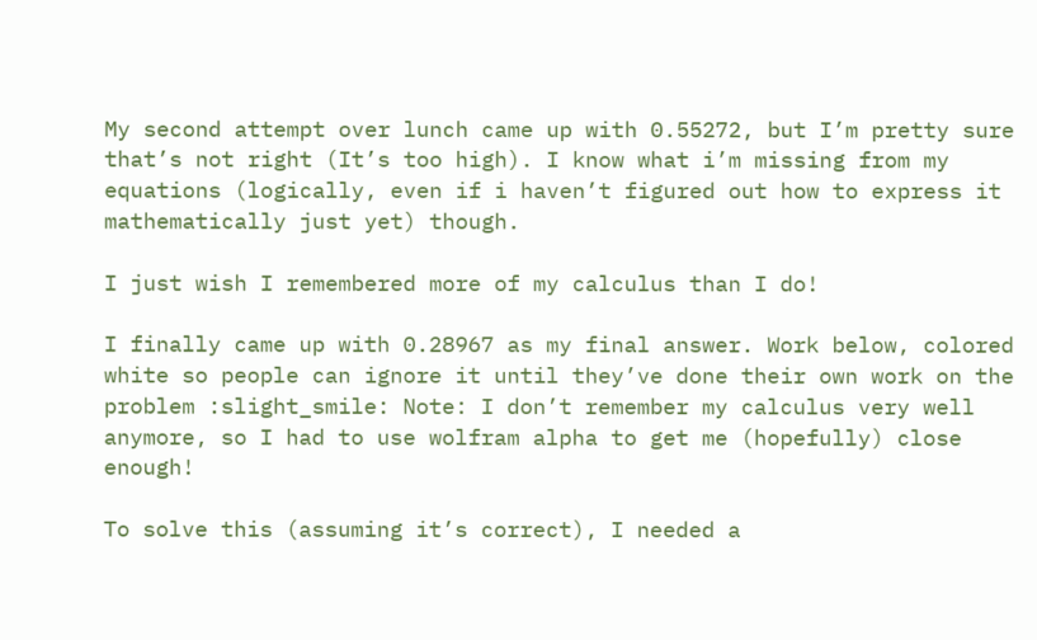My second attempt over lunch came up with 0.55272, but I’m pretty sure that’s not right (It’s too high). I know what i’m missing from my equations (logically, even if i haven’t figured out how to express it mathematically just yet) though.

I just wish I remembered more of my calculus than I do!

I finally came up with 0.28967 as my final answer. Work below, colored white so people can ignore it until they’ve done their own work on the problem :slight_smile: Note: I don’t remember my calculus very well anymore, so I had to use wolfram alpha to get me (hopefully) close enough!

To solve this (assuming it’s correct), I needed a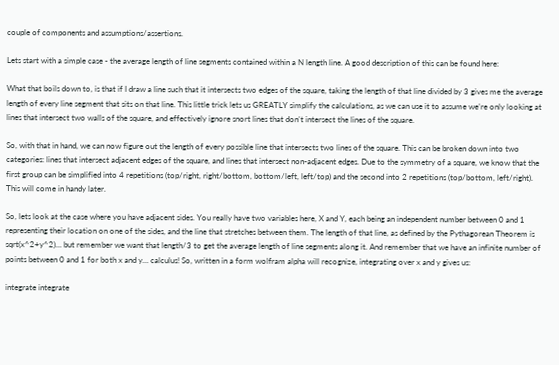couple of components and assumptions/assertions.

Lets start with a simple case - the average length of line segments contained within a N length line. A good description of this can be found here:

What that boils down to, is that if I draw a line such that it intersects two edges of the square, taking the length of that line divided by 3 gives me the average length of every line segment that sits on that line. This little trick lets us GREATLY simplify the calculations, as we can use it to assume we’re only looking at lines that intersect two walls of the square, and effectively ignore snort lines that don’t intersect the lines of the square.

So, with that in hand, we can now figure out the length of every possible line that intersects two lines of the square. This can be broken down into two categories: lines that intersect adjacent edges of the square, and lines that intersect non-adjacent edges. Due to the symmetry of a square, we know that the first group can be simplified into 4 repetitions (top/right, right/bottom, bottom/left, left/top) and the second into 2 repetitions (top/bottom, left/right). This will come in handy later.

So, lets look at the case where you have adjacent sides. You really have two variables here, X and Y, each being an independent number between 0 and 1 representing their location on one of the sides, and the line that stretches between them. The length of that line, as defined by the Pythagorean Theorem is sqrt(x^2+y^2)… but remember we want that length/3 to get the average length of line segments along it. And remember that we have an infinite number of points between 0 and 1 for both x and y… calculus! So, written in a form wolfram alpha will recognize, integrating over x and y gives us:

integrate integrate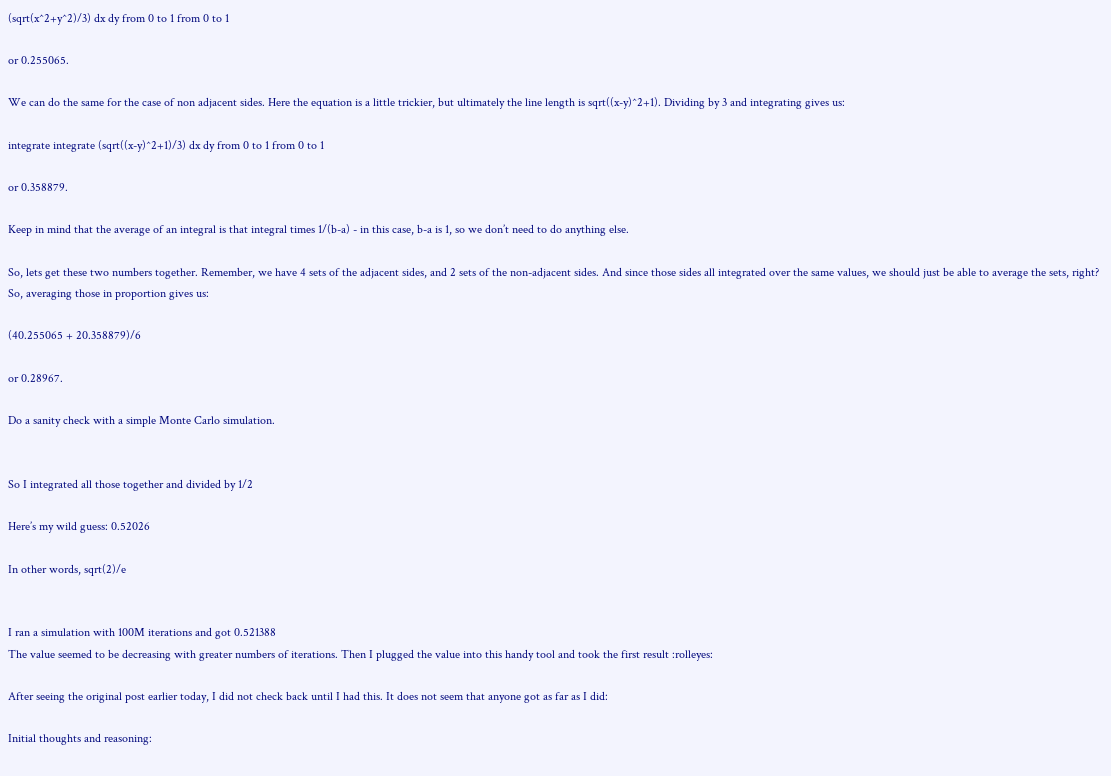(sqrt(x^2+y^2)/3) dx dy from 0 to 1 from 0 to 1

or 0.255065.

We can do the same for the case of non adjacent sides. Here the equation is a little trickier, but ultimately the line length is sqrt((x-y)^2+1). Dividing by 3 and integrating gives us:

integrate integrate (sqrt((x-y)^2+1)/3) dx dy from 0 to 1 from 0 to 1

or 0.358879.

Keep in mind that the average of an integral is that integral times 1/(b-a) - in this case, b-a is 1, so we don’t need to do anything else.

So, lets get these two numbers together. Remember, we have 4 sets of the adjacent sides, and 2 sets of the non-adjacent sides. And since those sides all integrated over the same values, we should just be able to average the sets, right? So, averaging those in proportion gives us:

(40.255065 + 20.358879)/6

or 0.28967.

Do a sanity check with a simple Monte Carlo simulation.


So I integrated all those together and divided by 1/2

Here’s my wild guess: 0.52026

In other words, sqrt(2)/e


I ran a simulation with 100M iterations and got 0.521388
The value seemed to be decreasing with greater numbers of iterations. Then I plugged the value into this handy tool and took the first result :rolleyes:

After seeing the original post earlier today, I did not check back until I had this. It does not seem that anyone got as far as I did:

Initial thoughts and reasoning: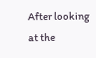After looking at the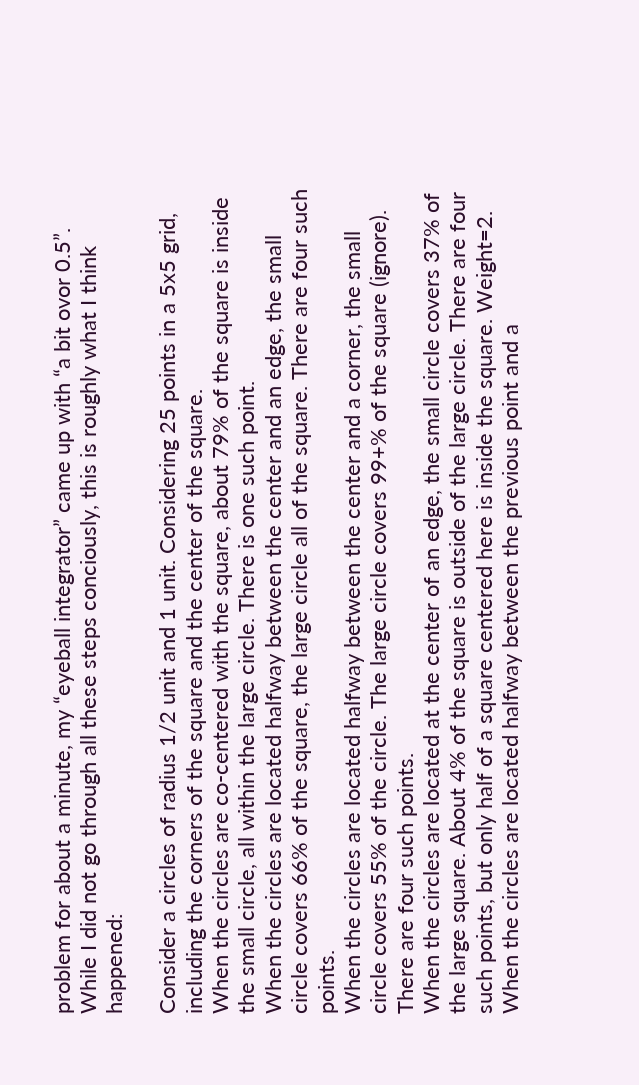problem for about a minute, my “eyeball integrator” came up with “a bit ovor 0.5”. While I did not go through all these steps conciously, this is roughly what I think happened:

Consider a circles of radius 1/2 unit and 1 unit. Considering 25 points in a 5x5 grid, including the corners of the square and the center of the square.
When the circles are co-centered with the square, about 79% of the square is inside the small circle, all within the large circle. There is one such point.
When the circles are located halfway between the center and an edge, the small circle covers 66% of the square, the large circle all of the square. There are four such points.
When the circles are located halfway between the center and a corner, the small circle covers 55% of the circle. The large circle covers 99+% of the square (ignore). There are four such points.
When the circles are located at the center of an edge, the small circle covers 37% of the large square. About 4% of the square is outside of the large circle. There are four such points, but only half of a square centered here is inside the square. Weight=2.
When the circles are located halfway between the previous point and a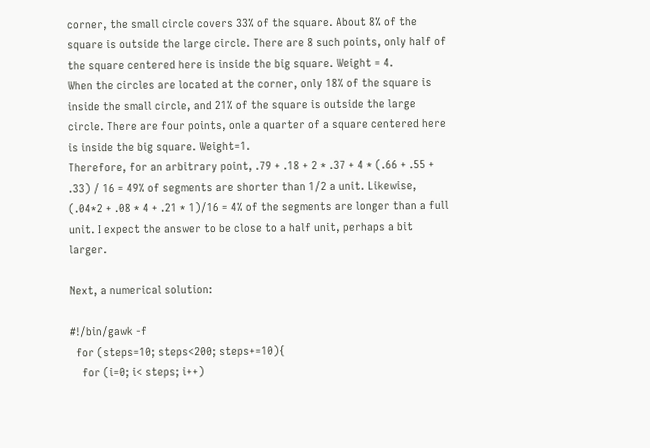corner, the small circle covers 33% of the square. About 8% of the square is outside the large circle. There are 8 such points, only half of the square centered here is inside the big square. Weight = 4.
When the circles are located at the corner, only 18% of the square is inside the small circle, and 21% of the square is outside the large circle. There are four points, onle a quarter of a square centered here is inside the big square. Weight=1.
Therefore, for an arbitrary point, .79 + .18 + 2 * .37 + 4 * (.66 + .55 + .33) / 16 = 49% of segments are shorter than 1/2 a unit. Likewise, (.04*2 + .08 * 4 + .21 * 1)/16 = 4% of the segments are longer than a full unit. I expect the answer to be close to a half unit, perhaps a bit larger.

Next, a numerical solution:

#!/bin/gawk -f
  for (steps=10; steps<200; steps+=10){
    for (i=0; i< steps; i++)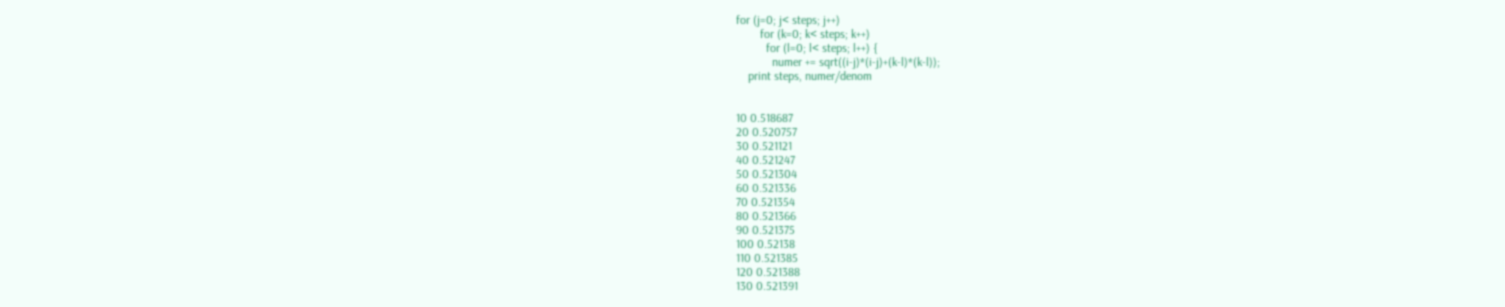for (j=0; j< steps; j++)
        for (k=0; k< steps; k++)
          for (l=0; l< steps; l++) {
            numer += sqrt((i-j)*(i-j)+(k-l)*(k-l));
    print steps, numer/denom


10 0.518687
20 0.520757
30 0.521121
40 0.521247
50 0.521304
60 0.521336
70 0.521354
80 0.521366
90 0.521375
100 0.52138
110 0.521385
120 0.521388
130 0.521391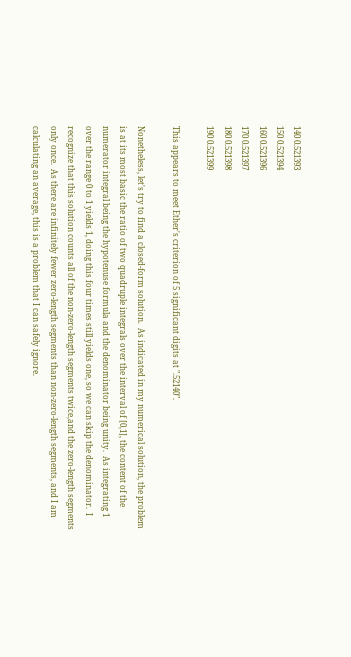140 0.521393
150 0.521394
160 0.521396
170 0.521397
180 0.521398
190 0.521399

This appears to meet Ether's criterion of 5 significant digits at ".52140".

Nonetheless, let's try to find a closed-form solution.  As indicated in my numerical solution, the problem is at its most basic the ratio of two quadruple integrals over the interval of [0,1], the content of the numerator integral being the hypotenuse formula and the denominator being unity.  As integrating 1 over the range 0 to 1 yields 1, doing this four times still yields one, so we can skip the denominator.  I recognize that this solution counts all of the non-zero-length segments twice,and the zero-length segments only once.  As there are infinitely fewer zero-length segments than non-zero-length segments, and I am calculating an average, this is a problem that I can safely ignore.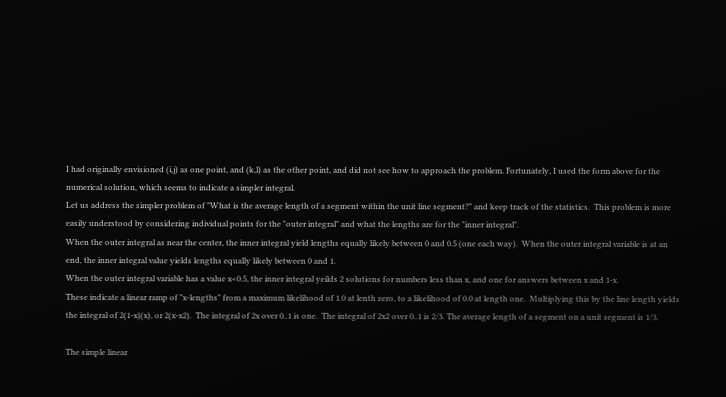I had originally envisioned (i,j) as one point, and (k,l) as the other point, and did not see how to approach the problem. Fortunately, I used the form above for the numerical solution, which seems to indicate a simpler integral.
Let us address the simpler problem of "What is the average length of a segment within the unit line segment?" and keep track of the statistics.  This problem is more easily understood by considering individual points for the "outer integral" and what the lengths are for the "inner integral".
When the outer integral as near the center, the inner integral yield lengths equally likely between 0 and 0.5 (one each way).  When the outer integral variable is at an end, the inner integral value yields lengths equally likely between 0 and 1.
When the outer integral variable has a value x<0.5, the inner integral yeilds 2 solutions for numbers less than x, and one for answers between x and 1-x.
These indicate a linear ramp of "x-lengths" from a maximum likelihood of 1.0 at lenth zero, to a likelihood of 0.0 at length one.  Multiplying this by the line length yields the integral of 2(1-x)(x), or 2(x-x2).  The integral of 2x over 0..1 is one.  The integral of 2x2 over 0..1 is 2/3. The average length of a segment on a unit segment is 1/3.

The simple linear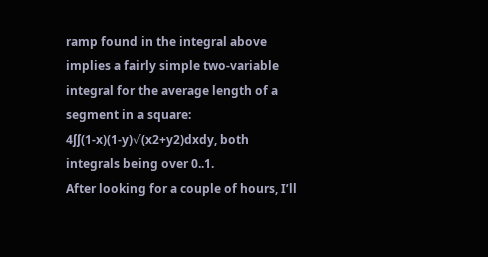ramp found in the integral above implies a fairly simple two-variable integral for the average length of a segment in a square:
4ʃʃ(1-x)(1-y)√(x2+y2)dxdy, both integrals being over 0..1.
After looking for a couple of hours, I’ll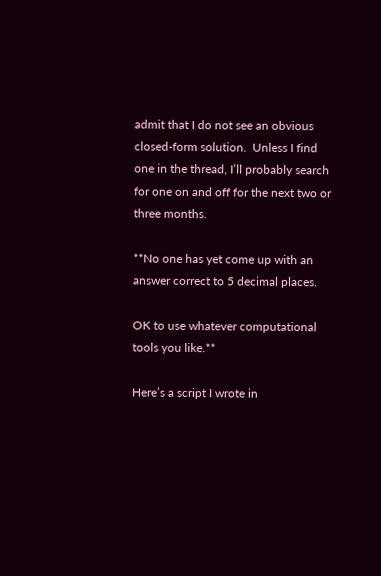admit that I do not see an obvious closed-form solution.  Unless I find one in the thread, I’ll probably search for one on and off for the next two or three months.

**No one has yet come up with an answer correct to 5 decimal places.

OK to use whatever computational tools you like.**

Here’s a script I wrote in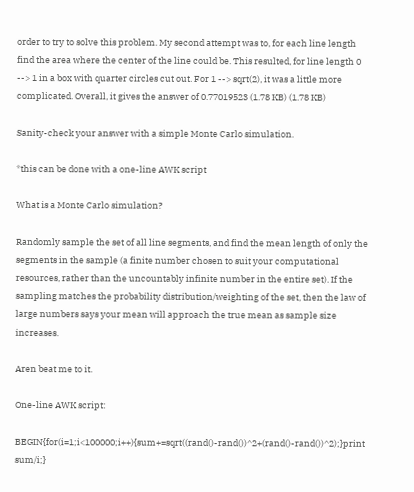order to try to solve this problem. My second attempt was to, for each line length find the area where the center of the line could be. This resulted, for line length 0 --> 1 in a box with quarter circles cut out. For 1 --> sqrt(2), it was a little more complicated. Overall, it gives the answer of 0.77019523 (1.78 KB) (1.78 KB)

Sanity-check your answer with a simple Monte Carlo simulation.

*this can be done with a one-line AWK script

What is a Monte Carlo simulation?

Randomly sample the set of all line segments, and find the mean length of only the segments in the sample (a finite number chosen to suit your computational resources, rather than the uncountably infinite number in the entire set). If the sampling matches the probability distribution/weighting of the set, then the law of large numbers says your mean will approach the true mean as sample size increases.

Aren beat me to it.

One-line AWK script:

BEGIN{for(i=1;i<100000;i++){sum+=sqrt((rand()-rand())^2+(rand()-rand())^2);}print sum/i;}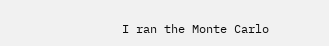I ran the Monte Carlo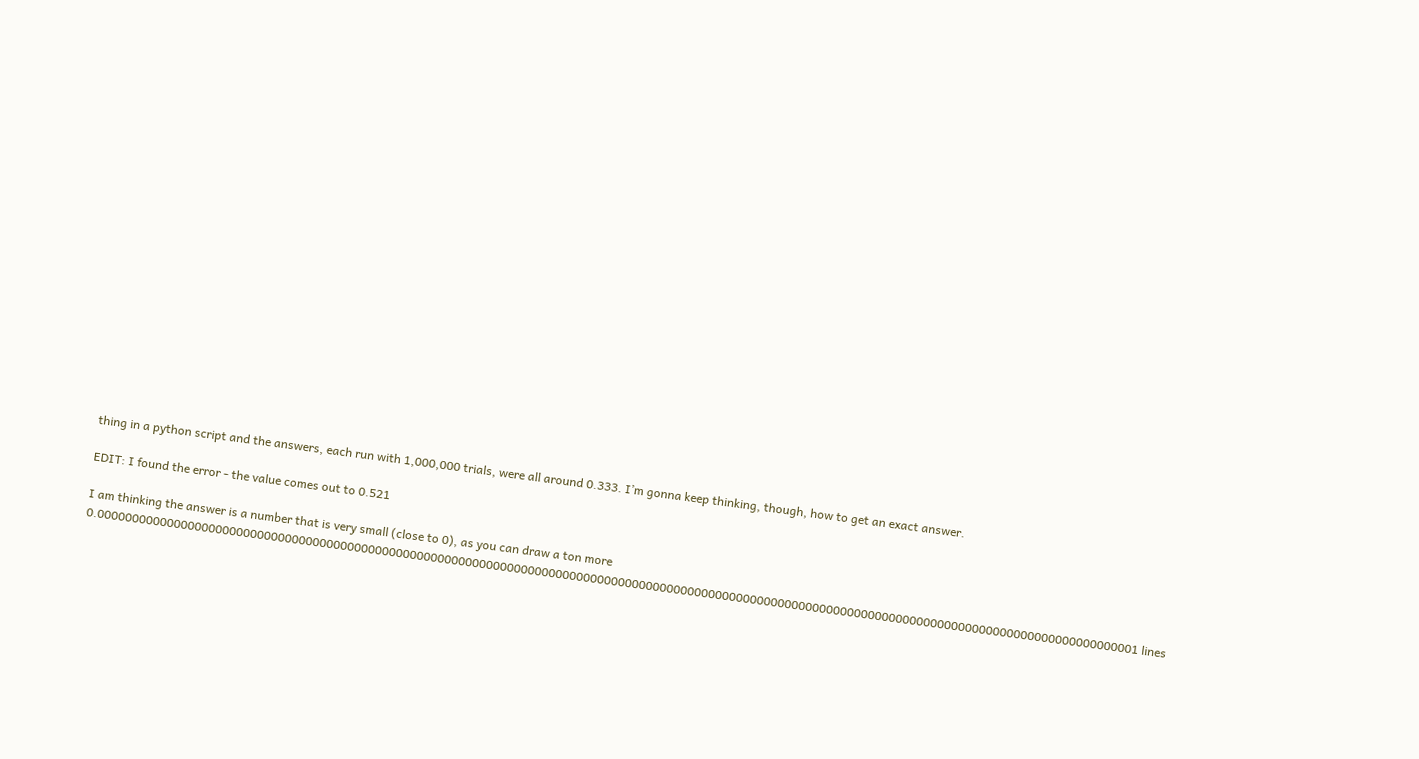thing in a python script and the answers, each run with 1,000,000 trials, were all around 0.333. I’m gonna keep thinking, though, how to get an exact answer.

EDIT: I found the error - the value comes out to 0.521

I am thinking the answer is a number that is very small (close to 0), as you can draw a ton more 0.000000000000000000000000000000000000000000000000000000000000000000000000000000000000000000000000000000000000000000000000000000000000000000000000000001 lines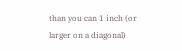than you can 1 inch (or larger on a diagonal)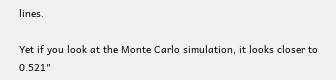lines.

Yet if you look at the Monte Carlo simulation, it looks closer to 0.521"